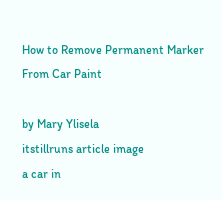How to Remove Permanent Marker From Car Paint

by Mary Ylisela
itstillruns article image
a car in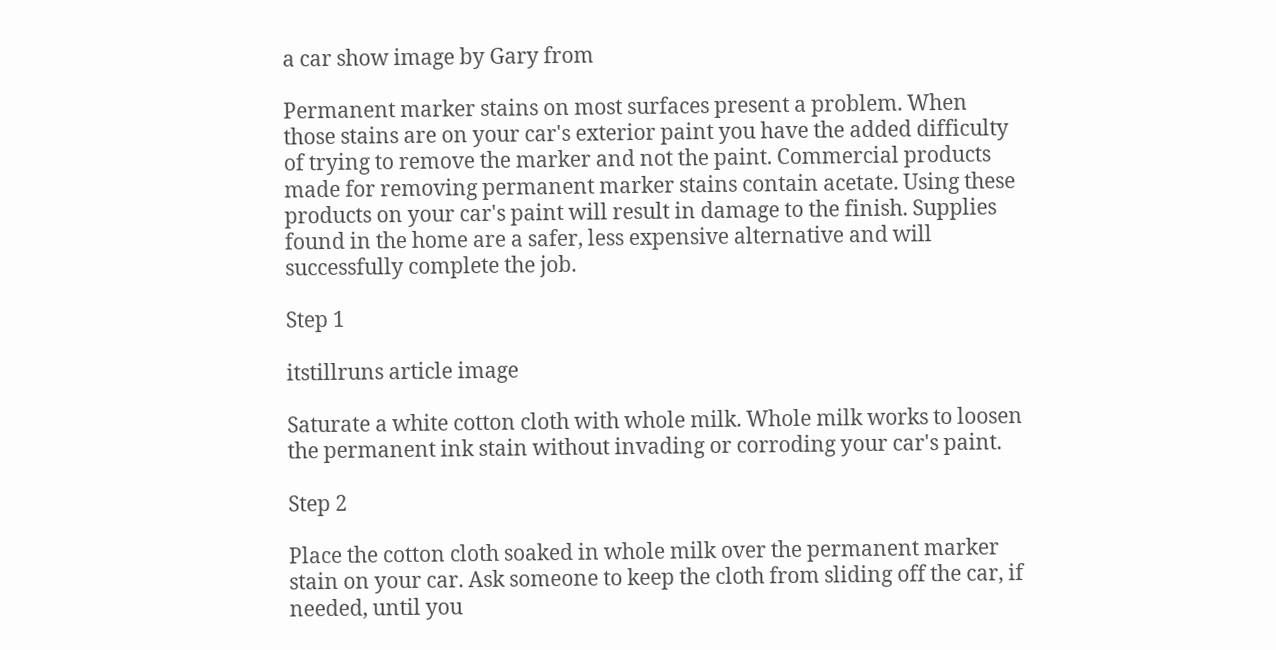a car show image by Gary from

Permanent marker stains on most surfaces present a problem. When those stains are on your car's exterior paint you have the added difficulty of trying to remove the marker and not the paint. Commercial products made for removing permanent marker stains contain acetate. Using these products on your car's paint will result in damage to the finish. Supplies found in the home are a safer, less expensive alternative and will successfully complete the job.

Step 1

itstillruns article image

Saturate a white cotton cloth with whole milk. Whole milk works to loosen the permanent ink stain without invading or corroding your car's paint.

Step 2

Place the cotton cloth soaked in whole milk over the permanent marker stain on your car. Ask someone to keep the cloth from sliding off the car, if needed, until you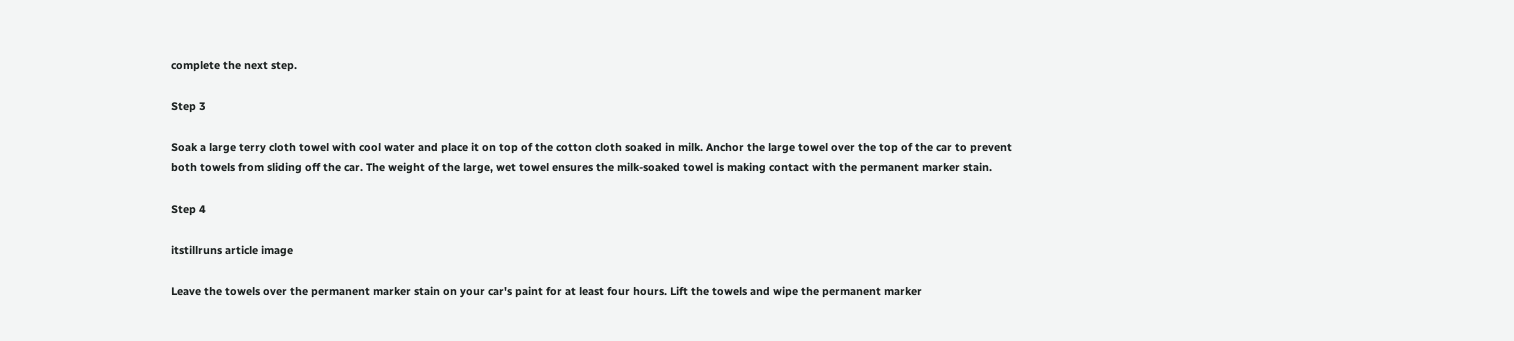complete the next step.

Step 3

Soak a large terry cloth towel with cool water and place it on top of the cotton cloth soaked in milk. Anchor the large towel over the top of the car to prevent both towels from sliding off the car. The weight of the large, wet towel ensures the milk-soaked towel is making contact with the permanent marker stain.

Step 4

itstillruns article image

Leave the towels over the permanent marker stain on your car's paint for at least four hours. Lift the towels and wipe the permanent marker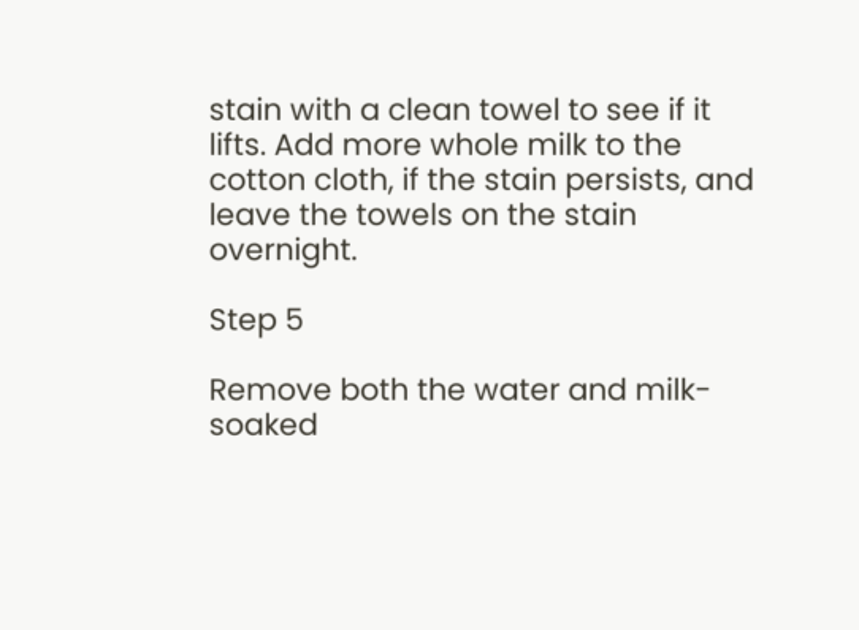stain with a clean towel to see if it lifts. Add more whole milk to the cotton cloth, if the stain persists, and leave the towels on the stain overnight.

Step 5

Remove both the water and milk-soaked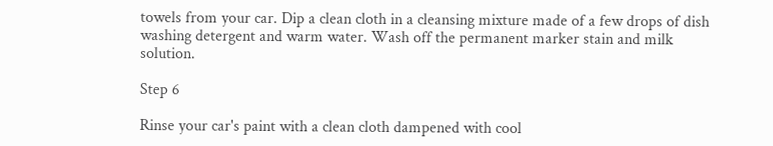towels from your car. Dip a clean cloth in a cleansing mixture made of a few drops of dish washing detergent and warm water. Wash off the permanent marker stain and milk solution.

Step 6

Rinse your car's paint with a clean cloth dampened with cool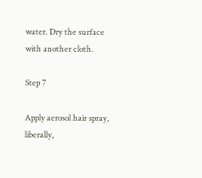water. Dry the surface with another cloth.

Step 7

Apply aerosol hair spray, liberally,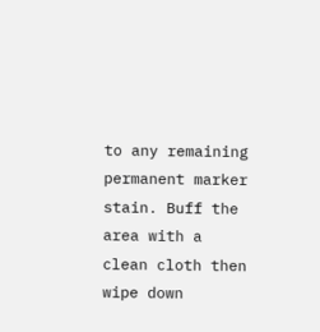to any remaining permanent marker stain. Buff the area with a clean cloth then wipe down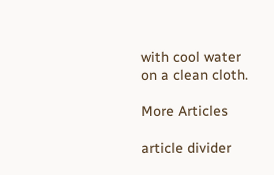with cool water on a clean cloth.

More Articles

article divider